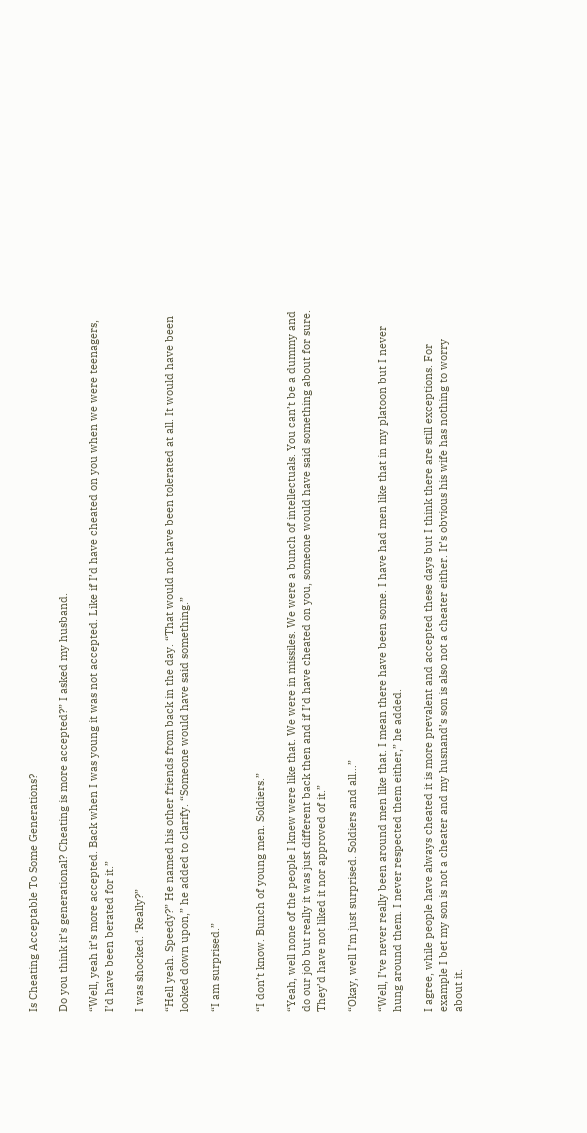Is Cheating Acceptable To Some Generations?

Do you think it’s generational? Cheating is more accepted?” I asked my husband.

“Well, yeah it’s more accepted. Back when I was young it was not accepted. Like if I’d have cheated on you when we were teenagers, I’d have been berated for it.”

I was shocked. ‘Really?”

“Hell yeah. Speedy?” He named his other friends from back in the day. “That would not have been tolerated at all. It would have been looked down upon,” he added to clarify. “Someone would have said something.”

“I am surprised.”


“I don’t know. Bunch of young men. Soldiers.”

“Yeah, well none of the people I knew were like that. We were in missiles. We were a bunch of intellectuals. You can’t be a dummy and do our job but really it was just different back then and if I’d have cheated on you, someone would have said something about for sure. They’d have not liked it nor approved of it.”

“Okay, well I’m just surprised. Soldiers and all…”

“Well, I’ve never really been around men like that. I mean there have been some. I have had men like that in my platoon but I never hung around them. I never respected them either,” he added.

I agree, while people have always cheated it is more prevalent and accepted these days but I think there are still exceptions. For example I bet my son is not a cheater and my husnand’s son is also not a cheater either. It’s obvious his wife has nothing to worry about it.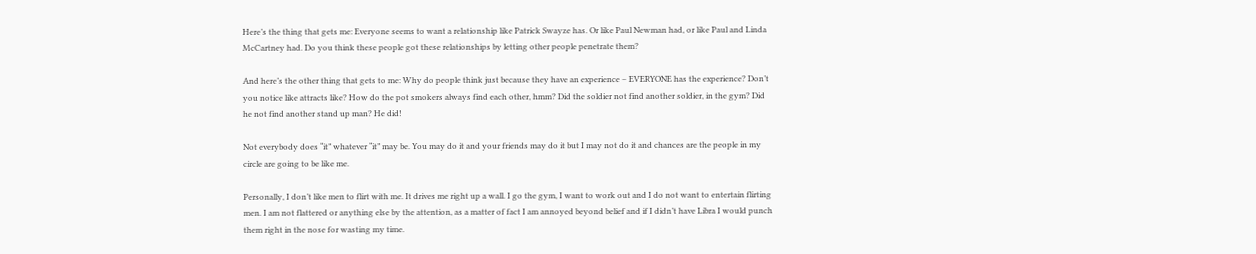Here’s the thing that gets me: Everyone seems to want a relationship like Patrick Swayze has. Or like Paul Newman had, or like Paul and Linda McCartney had. Do you think these people got these relationships by letting other people penetrate them?

And here’s the other thing that gets to me: Why do people think just because they have an experience – EVERYONE has the experience? Don’t you notice like attracts like? How do the pot smokers always find each other, hmm? Did the soldier not find another soldier, in the gym? Did he not find another stand up man? He did!

Not everybody does “it” whatever “it” may be. You may do it and your friends may do it but I may not do it and chances are the people in my circle are going to be like me.

Personally, I don’t like men to flirt with me. It drives me right up a wall. I go the gym, I want to work out and I do not want to entertain flirting men. I am not flattered or anything else by the attention, as a matter of fact I am annoyed beyond belief and if I didn’t have Libra I would punch them right in the nose for wasting my time.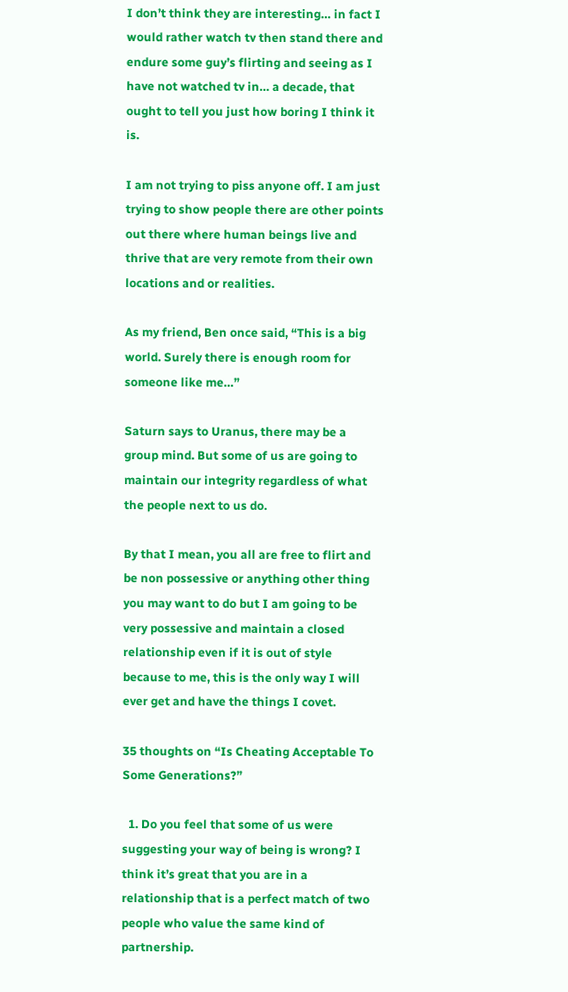I don’t think they are interesting… in fact I would rather watch tv then stand there and endure some guy’s flirting and seeing as I have not watched tv in… a decade, that ought to tell you just how boring I think it is.

I am not trying to piss anyone off. I am just trying to show people there are other points out there where human beings live and thrive that are very remote from their own locations and or realities.

As my friend, Ben once said, “This is a big world. Surely there is enough room for someone like me…”

Saturn says to Uranus, there may be a group mind. But some of us are going to maintain our integrity regardless of what the people next to us do.

By that I mean, you all are free to flirt and be non possessive or anything other thing you may want to do but I am going to be very possessive and maintain a closed relationship even if it is out of style because to me, this is the only way I will ever get and have the things I covet.

35 thoughts on “Is Cheating Acceptable To Some Generations?”

  1. Do you feel that some of us were suggesting your way of being is wrong? I think it’s great that you are in a relationship that is a perfect match of two people who value the same kind of partnership.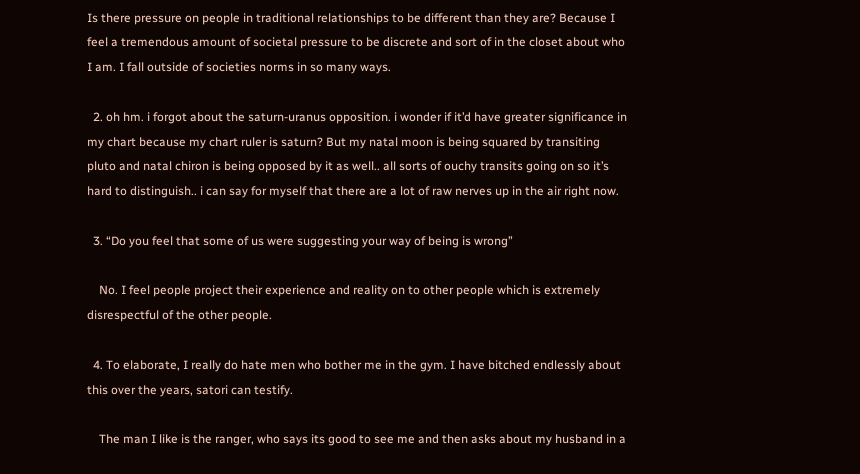Is there pressure on people in traditional relationships to be different than they are? Because I feel a tremendous amount of societal pressure to be discrete and sort of in the closet about who I am. I fall outside of societies norms in so many ways.

  2. oh hm. i forgot about the saturn-uranus opposition. i wonder if it’d have greater significance in my chart because my chart ruler is saturn? But my natal moon is being squared by transiting pluto and natal chiron is being opposed by it as well.. all sorts of ouchy transits going on so it’s hard to distinguish.. i can say for myself that there are a lot of raw nerves up in the air right now.

  3. “Do you feel that some of us were suggesting your way of being is wrong”

    No. I feel people project their experience and reality on to other people which is extremely disrespectful of the other people.

  4. To elaborate, I really do hate men who bother me in the gym. I have bitched endlessly about this over the years, satori can testify.

    The man I like is the ranger, who says its good to see me and then asks about my husband in a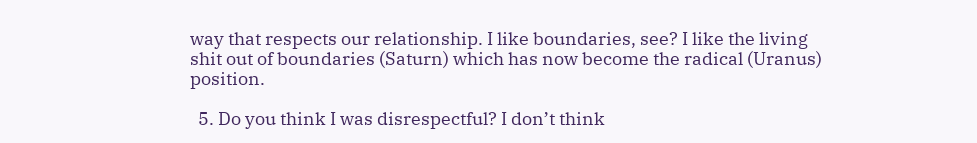way that respects our relationship. I like boundaries, see? I like the living shit out of boundaries (Saturn) which has now become the radical (Uranus) position.

  5. Do you think I was disrespectful? I don’t think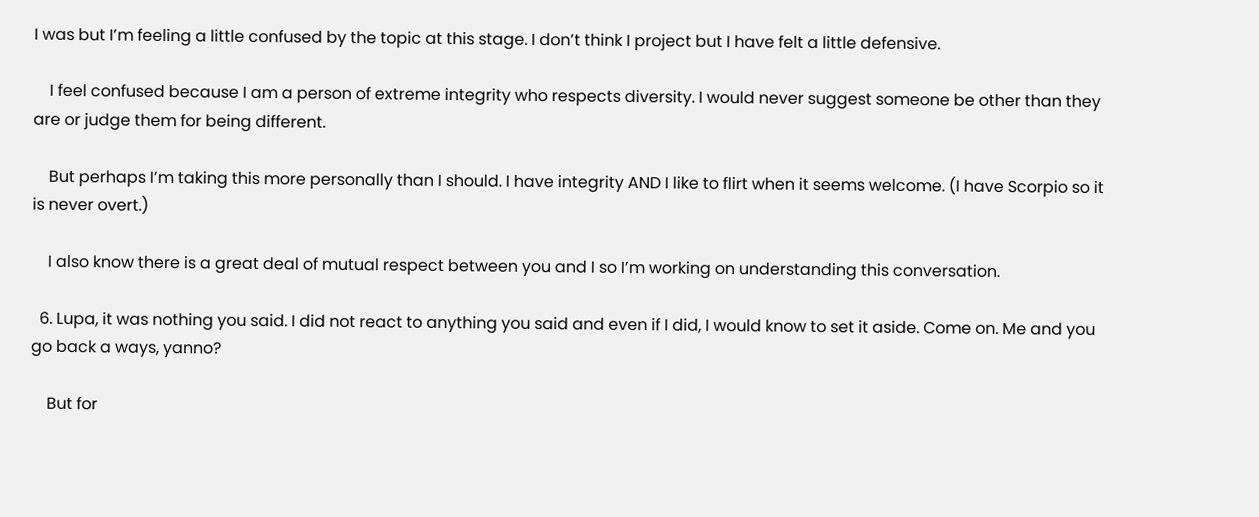I was but I’m feeling a little confused by the topic at this stage. I don’t think I project but I have felt a little defensive.

    I feel confused because I am a person of extreme integrity who respects diversity. I would never suggest someone be other than they are or judge them for being different.

    But perhaps I’m taking this more personally than I should. I have integrity AND I like to flirt when it seems welcome. (I have Scorpio so it is never overt.)

    I also know there is a great deal of mutual respect between you and I so I’m working on understanding this conversation.

  6. Lupa, it was nothing you said. I did not react to anything you said and even if I did, I would know to set it aside. Come on. Me and you go back a ways, yanno?

    But for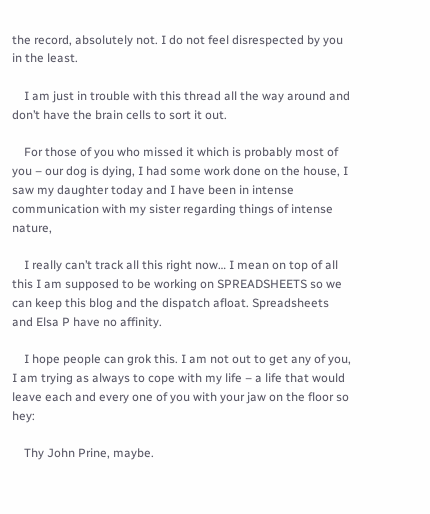the record, absolutely not. I do not feel disrespected by you in the least.

    I am just in trouble with this thread all the way around and don’t have the brain cells to sort it out.

    For those of you who missed it which is probably most of you – our dog is dying, I had some work done on the house, I saw my daughter today and I have been in intense communication with my sister regarding things of intense nature,

    I really can’t track all this right now… I mean on top of all this I am supposed to be working on SPREADSHEETS so we can keep this blog and the dispatch afloat. Spreadsheets and Elsa P have no affinity.

    I hope people can grok this. I am not out to get any of you, I am trying as always to cope with my life – a life that would leave each and every one of you with your jaw on the floor so hey:

    Thy John Prine, maybe.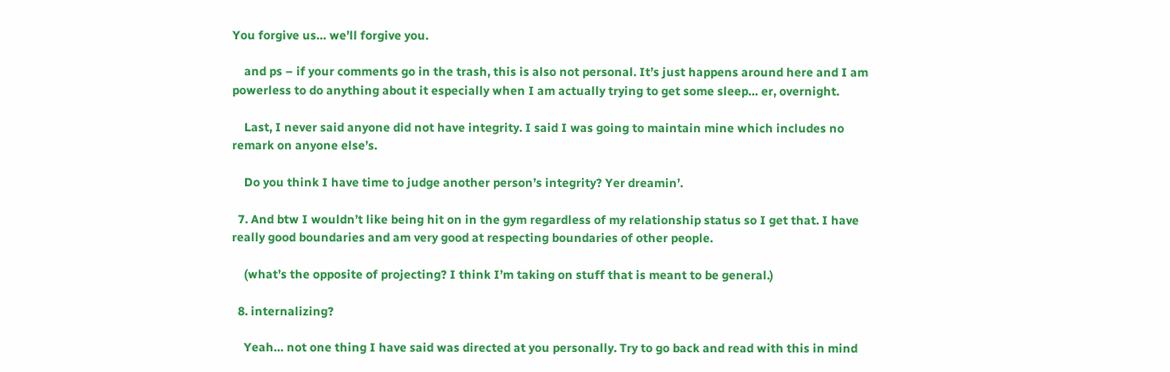You forgive us… we’ll forgive you.

    and ps – if your comments go in the trash, this is also not personal. It’s just happens around here and I am powerless to do anything about it especially when I am actually trying to get some sleep… er, overnight.

    Last, I never said anyone did not have integrity. I said I was going to maintain mine which includes no remark on anyone else’s.

    Do you think I have time to judge another person’s integrity? Yer dreamin’.

  7. And btw I wouldn’t like being hit on in the gym regardless of my relationship status so I get that. I have really good boundaries and am very good at respecting boundaries of other people.

    (what’s the opposite of projecting? I think I’m taking on stuff that is meant to be general.)

  8. internalizing?

    Yeah… not one thing I have said was directed at you personally. Try to go back and read with this in mind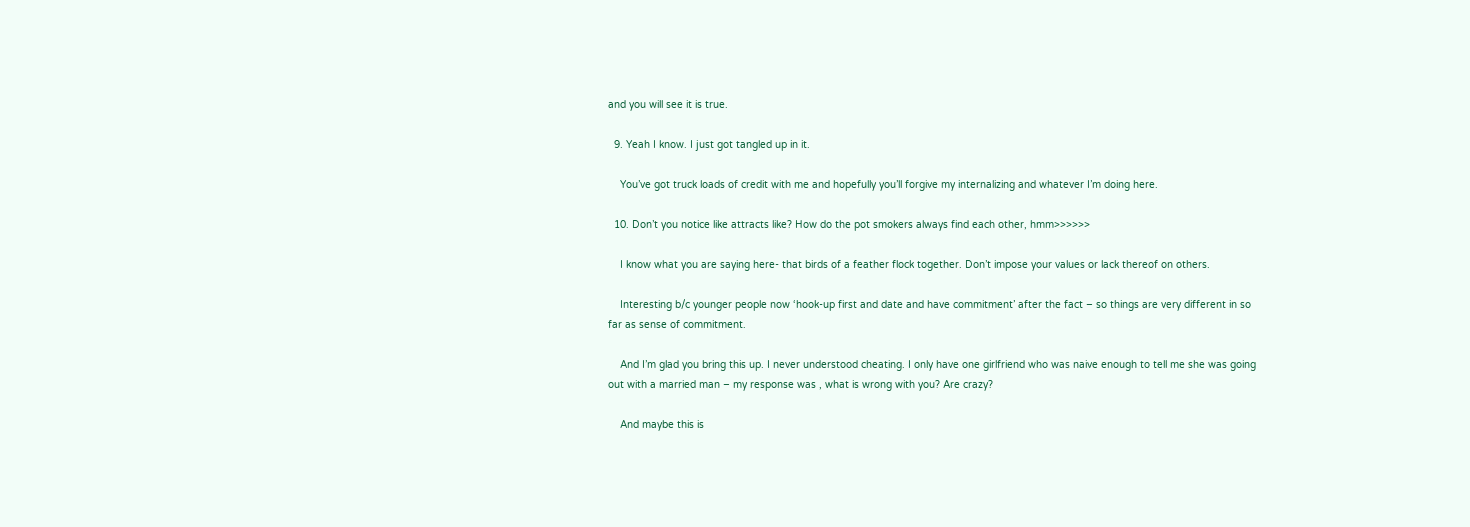and you will see it is true.

  9. Yeah I know. I just got tangled up in it.

    You’ve got truck loads of credit with me and hopefully you’ll forgive my internalizing and whatever I’m doing here.

  10. Don’t you notice like attracts like? How do the pot smokers always find each other, hmm>>>>>>

    I know what you are saying here- that birds of a feather flock together. Don’t impose your values or lack thereof on others.

    Interesting b/c younger people now ‘hook-up first and date and have commitment’ after the fact – so things are very different in so far as sense of commitment.

    And I’m glad you bring this up. I never understood cheating. I only have one girlfriend who was naive enough to tell me she was going out with a married man – my response was , what is wrong with you? Are crazy?

    And maybe this is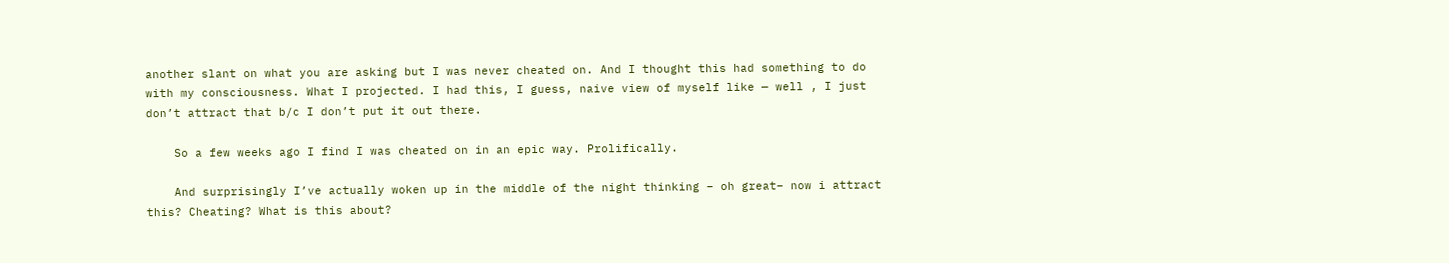another slant on what you are asking but I was never cheated on. And I thought this had something to do with my consciousness. What I projected. I had this, I guess, naive view of myself like — well , I just don’t attract that b/c I don’t put it out there.

    So a few weeks ago I find I was cheated on in an epic way. Prolifically.

    And surprisingly I’ve actually woken up in the middle of the night thinking – oh great– now i attract this? Cheating? What is this about?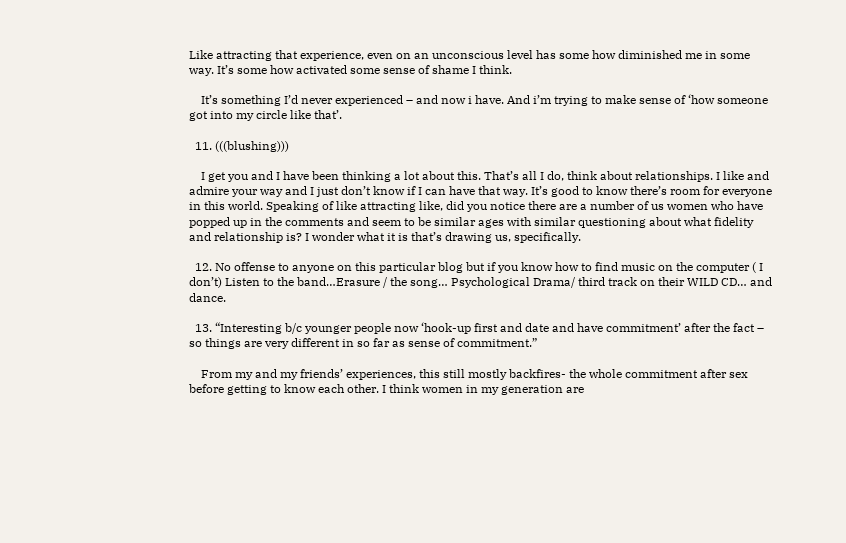Like attracting that experience, even on an unconscious level has some how diminished me in some way. It’s some how activated some sense of shame I think.

    It’s something I’d never experienced – and now i have. And i’m trying to make sense of ‘how someone got into my circle like that’.

  11. (((blushing)))

    I get you and I have been thinking a lot about this. That’s all I do, think about relationships. I like and admire your way and I just don’t know if I can have that way. It’s good to know there’s room for everyone in this world. Speaking of like attracting like, did you notice there are a number of us women who have popped up in the comments and seem to be similar ages with similar questioning about what fidelity and relationship is? I wonder what it is that’s drawing us, specifically.

  12. No offense to anyone on this particular blog but if you know how to find music on the computer ( I don’t) Listen to the band…Erasure / the song… Psychological Drama/ third track on their WILD CD… and dance.

  13. “Interesting b/c younger people now ‘hook-up first and date and have commitment’ after the fact – so things are very different in so far as sense of commitment.”

    From my and my friends’ experiences, this still mostly backfires- the whole commitment after sex before getting to know each other. I think women in my generation are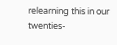relearning this in our twenties-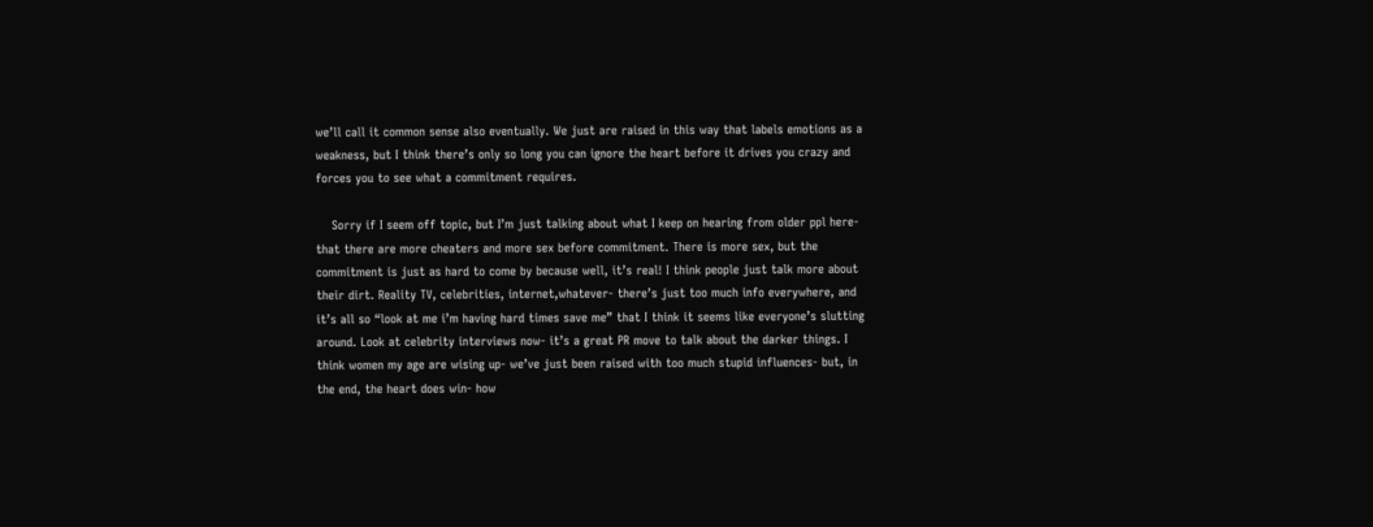we’ll call it common sense also eventually. We just are raised in this way that labels emotions as a weakness, but I think there’s only so long you can ignore the heart before it drives you crazy and forces you to see what a commitment requires.

    Sorry if I seem off topic, but I’m just talking about what I keep on hearing from older ppl here- that there are more cheaters and more sex before commitment. There is more sex, but the commitment is just as hard to come by because well, it’s real! I think people just talk more about their dirt. Reality TV, celebrities, internet,whatever- there’s just too much info everywhere, and it’s all so “look at me i’m having hard times save me” that I think it seems like everyone’s slutting around. Look at celebrity interviews now- it’s a great PR move to talk about the darker things. I think women my age are wising up- we’ve just been raised with too much stupid influences- but, in the end, the heart does win- how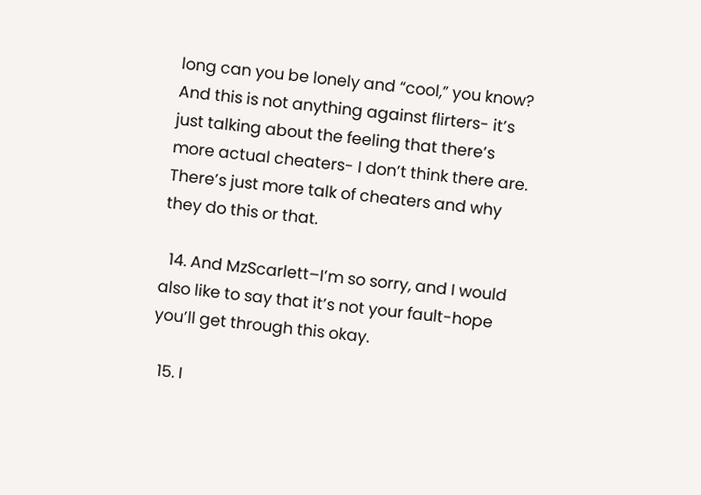long can you be lonely and “cool,” you know? And this is not anything against flirters- it’s just talking about the feeling that there’s more actual cheaters- I don’t think there are. There’s just more talk of cheaters and why they do this or that.

  14. And MzScarlett–I’m so sorry, and I would also like to say that it’s not your fault-hope you’ll get through this okay.

  15. I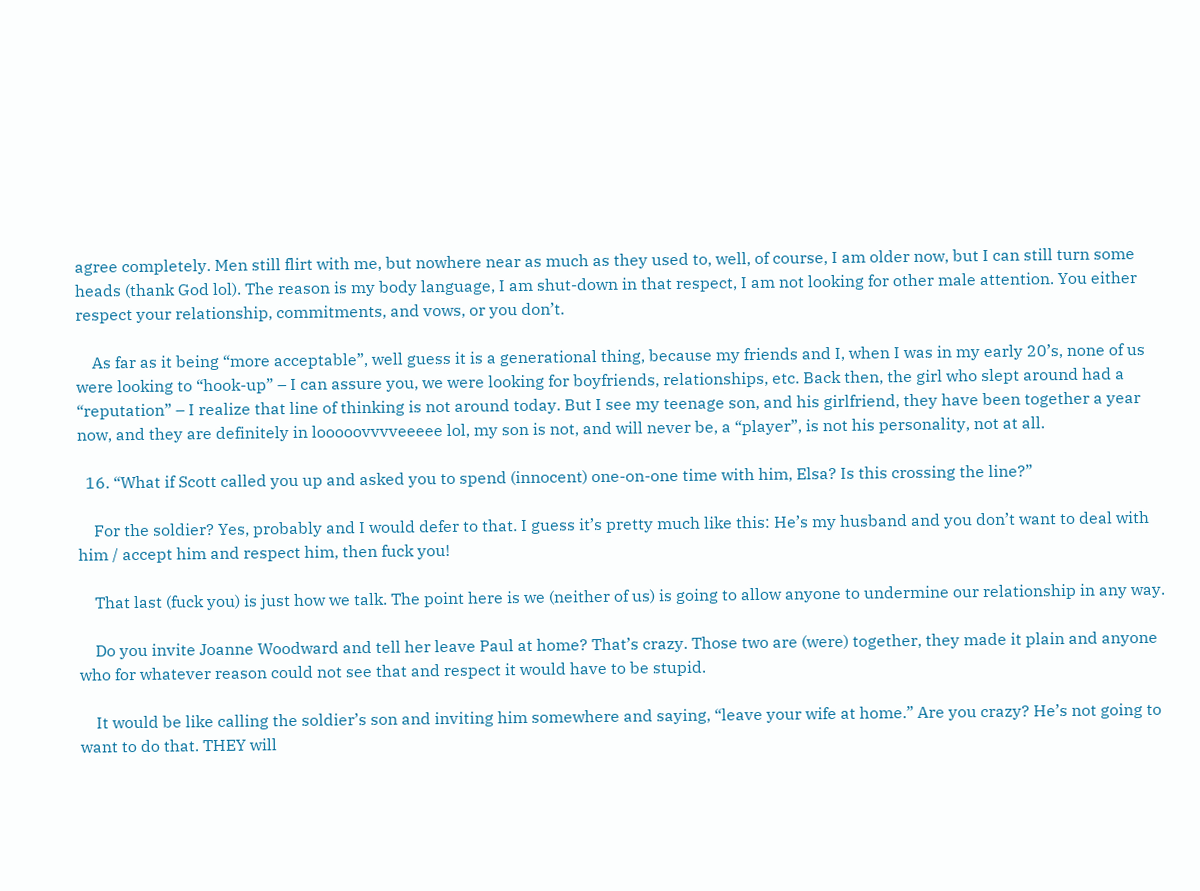agree completely. Men still flirt with me, but nowhere near as much as they used to, well, of course, I am older now, but I can still turn some heads (thank God lol). The reason is my body language, I am shut-down in that respect, I am not looking for other male attention. You either respect your relationship, commitments, and vows, or you don’t.

    As far as it being “more acceptable”, well guess it is a generational thing, because my friends and I, when I was in my early 20’s, none of us were looking to “hook-up” – I can assure you, we were looking for boyfriends, relationships, etc. Back then, the girl who slept around had a “reputation” – I realize that line of thinking is not around today. But I see my teenage son, and his girlfriend, they have been together a year now, and they are definitely in looooovvvveeeee lol, my son is not, and will never be, a “player”, is not his personality, not at all.

  16. “What if Scott called you up and asked you to spend (innocent) one-on-one time with him, Elsa? Is this crossing the line?”

    For the soldier? Yes, probably and I would defer to that. I guess it’s pretty much like this: He’s my husband and you don’t want to deal with him / accept him and respect him, then fuck you!

    That last (fuck you) is just how we talk. The point here is we (neither of us) is going to allow anyone to undermine our relationship in any way.

    Do you invite Joanne Woodward and tell her leave Paul at home? That’s crazy. Those two are (were) together, they made it plain and anyone who for whatever reason could not see that and respect it would have to be stupid.

    It would be like calling the soldier’s son and inviting him somewhere and saying, “leave your wife at home.” Are you crazy? He’s not going to want to do that. THEY will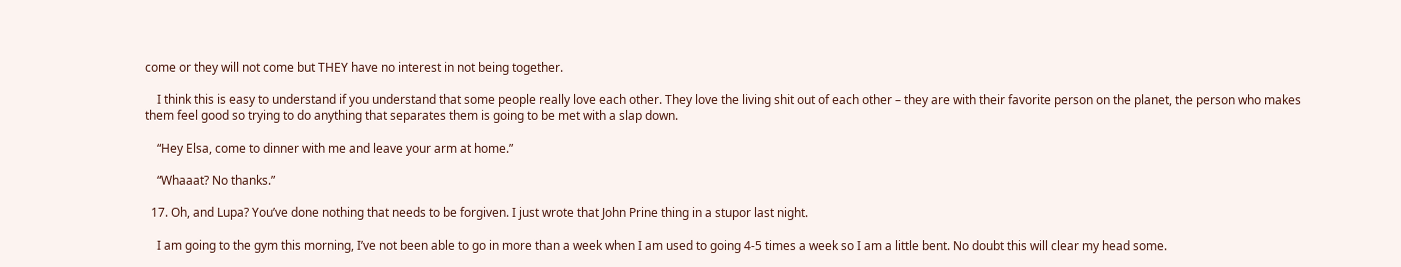come or they will not come but THEY have no interest in not being together.

    I think this is easy to understand if you understand that some people really love each other. They love the living shit out of each other – they are with their favorite person on the planet, the person who makes them feel good so trying to do anything that separates them is going to be met with a slap down.

    “Hey Elsa, come to dinner with me and leave your arm at home.”

    “Whaaat? No thanks.”

  17. Oh, and Lupa? You’ve done nothing that needs to be forgiven. I just wrote that John Prine thing in a stupor last night.

    I am going to the gym this morning, I’ve not been able to go in more than a week when I am used to going 4-5 times a week so I am a little bent. No doubt this will clear my head some.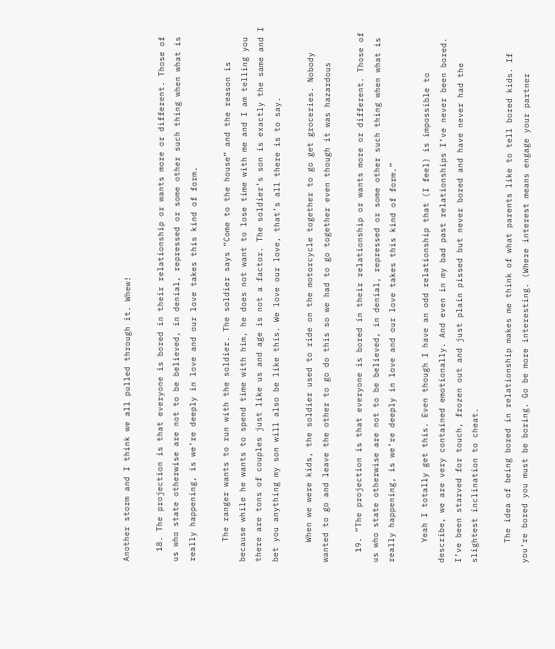Another storm and I think we all pulled through it. Whew!

  18. The projection is that everyone is bored in their relationship or wants more or different. Those of us who state otherwise are not to be believed, in denial, repressed or some other such thing when what is really happening, is we’re deeply in love and our love takes this kind of form.

    The ranger wants to run with the soldier. The soldier says “Come to the house” and the reason is because while he wants to spend time with him, he does not want to lose time with me and I am telling you there are tons of couples just like us and age is not a factor. The soldier’s son is exactly the same and I bet you anything my son will also be like this. We love our love, that’s all there is to say.

    When we were kids, the soldier used to ride on the motorcycle together to go get groceries. Nobody wanted to go and leave the other to go do this so we had to go together even though it was hazardous

  19. “The projection is that everyone is bored in their relationship or wants more or different. Those of us who state otherwise are not to be believed, in denial, repressed or some other such thing when what is really happening, is we’re deeply in love and our love takes this kind of form.”

    Yeah I totally get this. Even though I have an odd relationship that (I feel) is impossible to describe, we are very contained emotionally. And even in my bad past relationships I’ve never been bored. I’ve been starved for touch, frozen out and just plain pissed but never bored and have never had the slightest inclination to cheat.

    The idea of being bored in relationship makes me think of what parents like to tell bored kids. If you’re bored you must be boring. Go be more interesting. (Where interest means engage your partner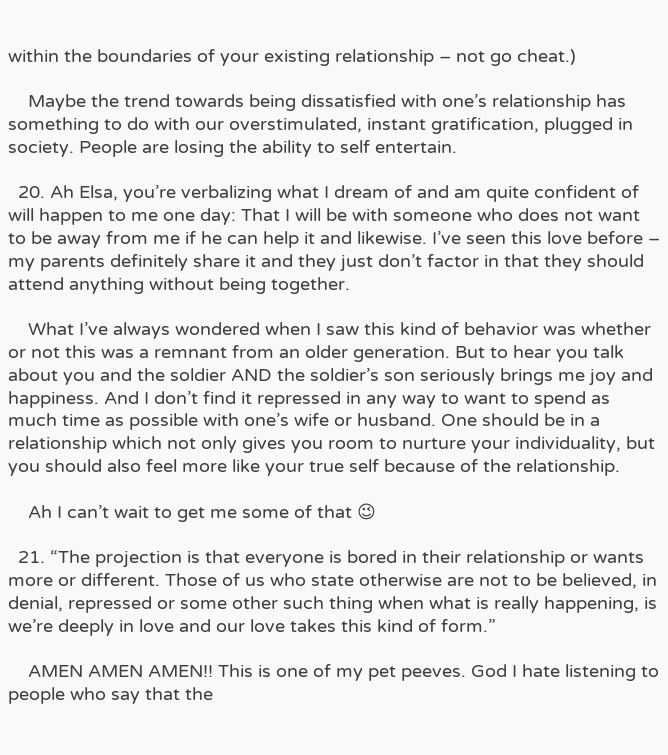within the boundaries of your existing relationship – not go cheat.)

    Maybe the trend towards being dissatisfied with one’s relationship has something to do with our overstimulated, instant gratification, plugged in society. People are losing the ability to self entertain.

  20. Ah Elsa, you’re verbalizing what I dream of and am quite confident of will happen to me one day: That I will be with someone who does not want to be away from me if he can help it and likewise. I’ve seen this love before – my parents definitely share it and they just don’t factor in that they should attend anything without being together.

    What I’ve always wondered when I saw this kind of behavior was whether or not this was a remnant from an older generation. But to hear you talk about you and the soldier AND the soldier’s son seriously brings me joy and happiness. And I don’t find it repressed in any way to want to spend as much time as possible with one’s wife or husband. One should be in a relationship which not only gives you room to nurture your individuality, but you should also feel more like your true self because of the relationship.

    Ah I can’t wait to get me some of that 😉

  21. “The projection is that everyone is bored in their relationship or wants more or different. Those of us who state otherwise are not to be believed, in denial, repressed or some other such thing when what is really happening, is we’re deeply in love and our love takes this kind of form.”

    AMEN AMEN AMEN!! This is one of my pet peeves. God I hate listening to people who say that the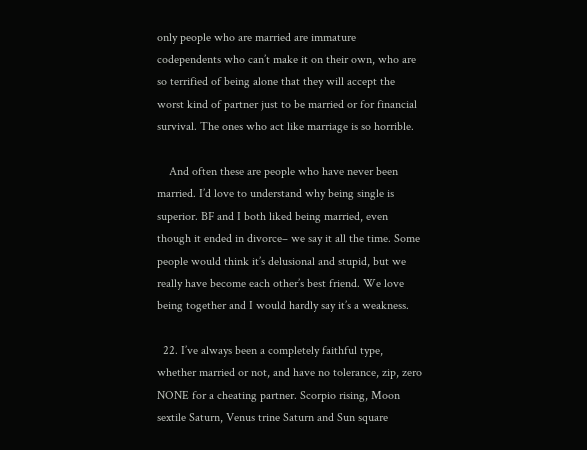only people who are married are immature codependents who can’t make it on their own, who are so terrified of being alone that they will accept the worst kind of partner just to be married or for financial survival. The ones who act like marriage is so horrible.

    And often these are people who have never been married. I’d love to understand why being single is superior. BF and I both liked being married, even though it ended in divorce– we say it all the time. Some people would think it’s delusional and stupid, but we really have become each other’s best friend. We love being together and I would hardly say it’s a weakness.

  22. I’ve always been a completely faithful type, whether married or not, and have no tolerance, zip, zero NONE for a cheating partner. Scorpio rising, Moon sextile Saturn, Venus trine Saturn and Sun square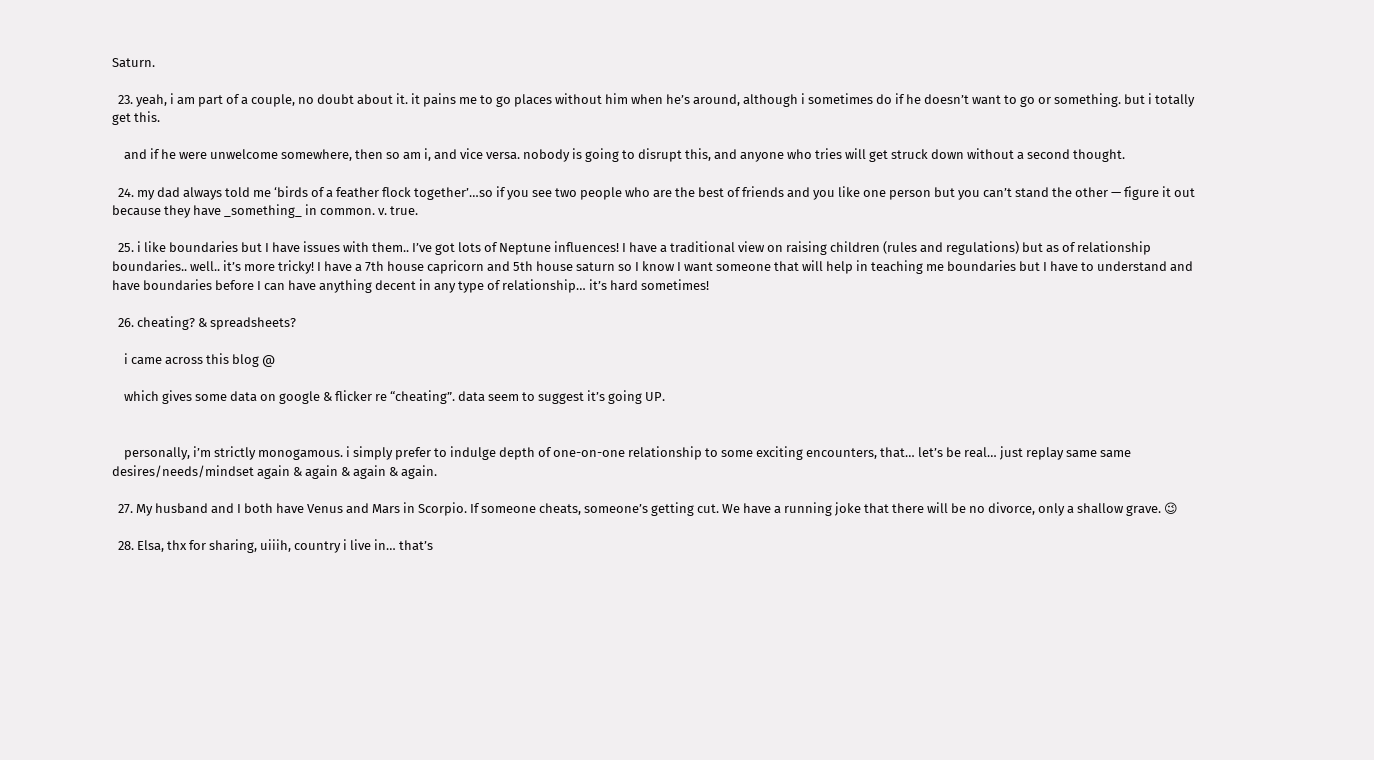Saturn.

  23. yeah, i am part of a couple, no doubt about it. it pains me to go places without him when he’s around, although i sometimes do if he doesn’t want to go or something. but i totally get this.

    and if he were unwelcome somewhere, then so am i, and vice versa. nobody is going to disrupt this, and anyone who tries will get struck down without a second thought.

  24. my dad always told me ‘birds of a feather flock together’…so if you see two people who are the best of friends and you like one person but you can’t stand the other — figure it out because they have _something_ in common. v. true.

  25. i like boundaries but I have issues with them.. I’ve got lots of Neptune influences! I have a traditional view on raising children (rules and regulations) but as of relationship boundaries.. well.. it’s more tricky! I have a 7th house capricorn and 5th house saturn so I know I want someone that will help in teaching me boundaries but I have to understand and have boundaries before I can have anything decent in any type of relationship… it’s hard sometimes!

  26. cheating? & spreadsheets?

    i came across this blog @

    which gives some data on google & flicker re “cheating”. data seem to suggest it’s going UP.


    personally, i’m strictly monogamous. i simply prefer to indulge depth of one-on-one relationship to some exciting encounters, that… let’s be real… just replay same same desires/needs/mindset again & again & again & again.

  27. My husband and I both have Venus and Mars in Scorpio. If someone cheats, someone’s getting cut. We have a running joke that there will be no divorce, only a shallow grave. 😉

  28. Elsa, thx for sharing, uiiih, country i live in… that’s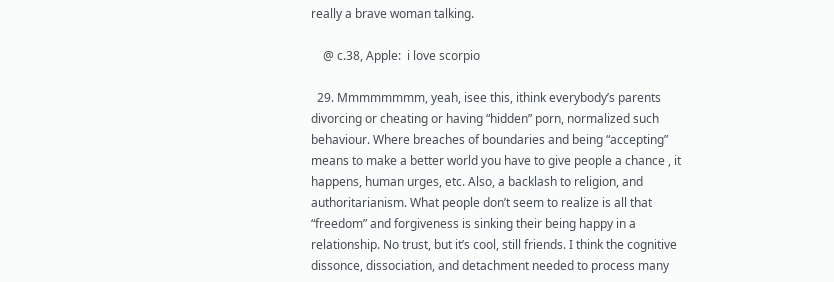really a brave woman talking.

    @ c.38, Apple:  i love scorpio

  29. Mmmmmmmm, yeah, isee this, ithink everybody’s parents divorcing or cheating or having “hidden” porn, normalized such behaviour. Where breaches of boundaries and being “accepting” means to make a better world you have to give people a chance , it happens, human urges, etc. Also, a backlash to religion, and authoritarianism. What people don’t seem to realize is all that “freedom” and forgiveness is sinking their being happy in a relationship. No trust, but it’s cool, still friends. I think the cognitive dissonce, dissociation, and detachment needed to process many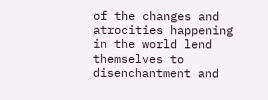of the changes and atrocities happening in the world lend themselves to disenchantment and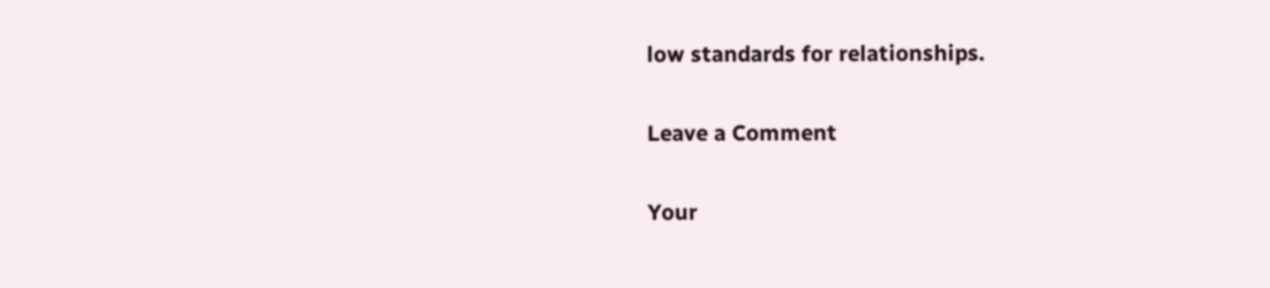low standards for relationships.

Leave a Comment

Your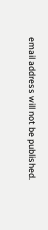email address will not be published.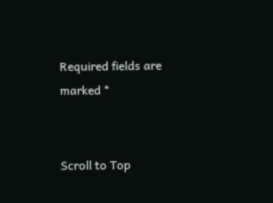Required fields are marked *


Scroll to Top